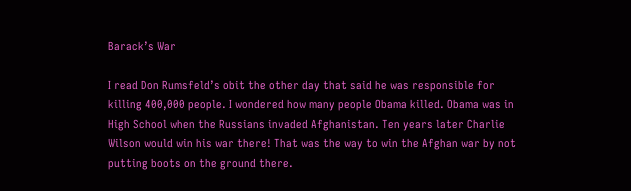Barack’s War

I read Don Rumsfeld’s obit the other day that said he was responsible for killing 400,000 people. I wondered how many people Obama killed. Obama was in High School when the Russians invaded Afghanistan. Ten years later Charlie Wilson would win his war there! That was the way to win the Afghan war by not putting boots on the ground there.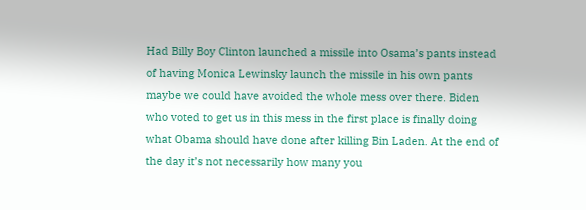Had Billy Boy Clinton launched a missile into Osama’s pants instead of having Monica Lewinsky launch the missile in his own pants maybe we could have avoided the whole mess over there. Biden who voted to get us in this mess in the first place is finally doing what Obama should have done after killing Bin Laden. At the end of the day it’s not necessarily how many you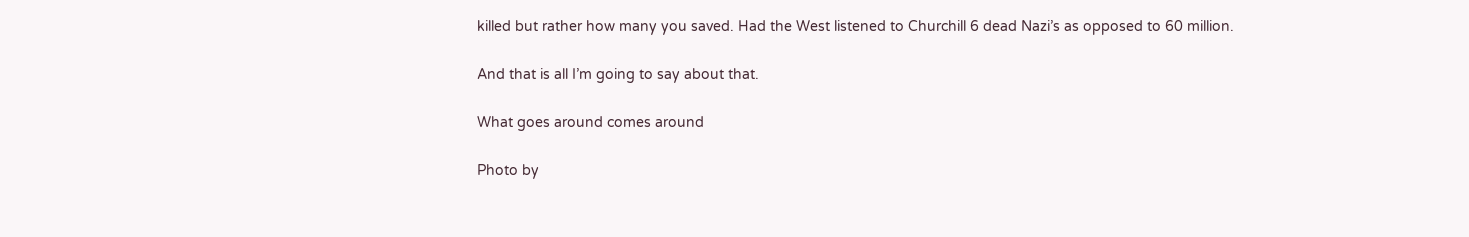killed but rather how many you saved. Had the West listened to Churchill 6 dead Nazi’s as opposed to 60 million.

And that is all I’m going to say about that.

What goes around comes around

Photo by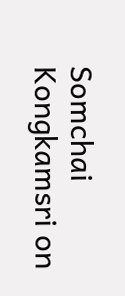Somchai Kongkamsri on